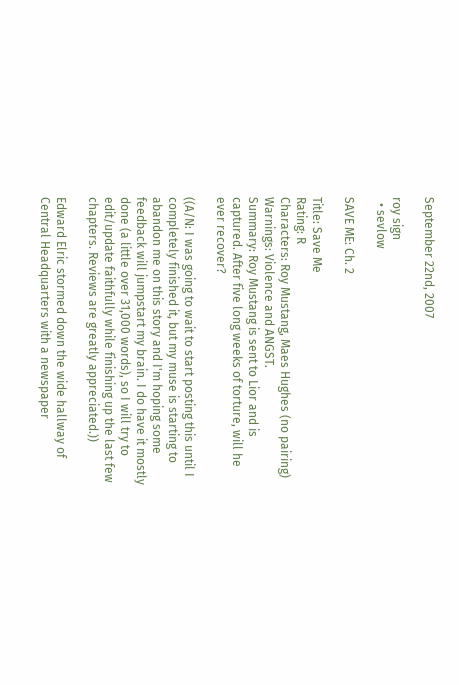September 22nd, 2007

roy sign
  • sevlow

SAVE ME: Ch. 2

Title: Save Me
Rating: R
Characters: Roy Mustang, Maes Hughes (no pairing)
Warnings: Violence and ANGST.
Summary: Roy Mustang is sent to Lior and is captured. After five long weeks of torture, will he ever recover?

((A/N: I was going to wait to start posting this until I completely finished it, but my muse is starting to abandon me on this story and I'm hoping some feedback will jumpstart my brain. I do have it mostly done (a little over 31,000 words), so I will try to edit/update faithfully while finishing up the last few chapters. Reviews are greatly appreciated.))

Edward Elric stormed down the wide hallway of Central Headquarters with a newspaper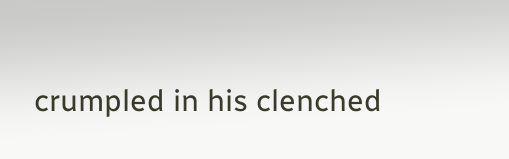crumpled in his clenched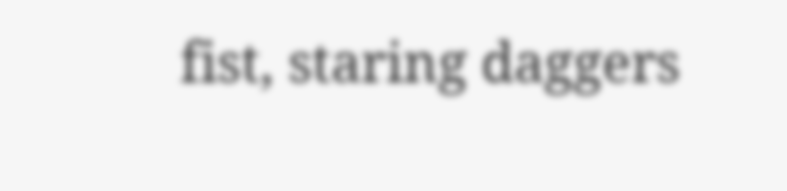fist, staring daggers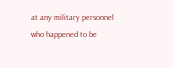at any military personnel who happened to be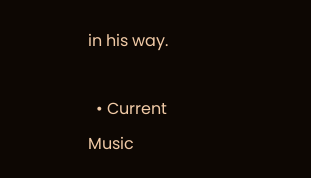in his way.

  • Current Music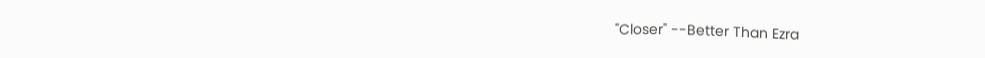"Closer" --Better Than Ezra